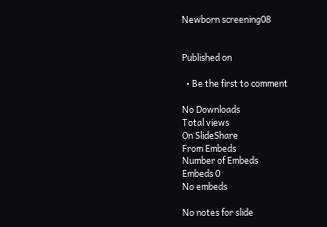Newborn screening08


Published on

  • Be the first to comment

No Downloads
Total views
On SlideShare
From Embeds
Number of Embeds
Embeds 0
No embeds

No notes for slide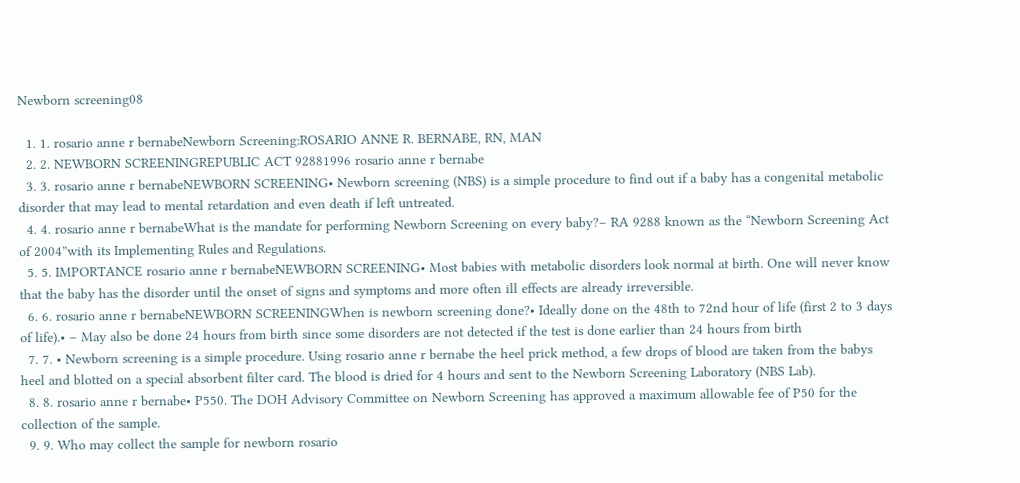Newborn screening08

  1. 1. rosario anne r bernabeNewborn Screening:ROSARIO ANNE R. BERNABE, RN, MAN
  2. 2. NEWBORN SCREENINGREPUBLIC ACT 92881996 rosario anne r bernabe
  3. 3. rosario anne r bernabeNEWBORN SCREENING• Newborn screening (NBS) is a simple procedure to find out if a baby has a congenital metabolic disorder that may lead to mental retardation and even death if left untreated.
  4. 4. rosario anne r bernabeWhat is the mandate for performing Newborn Screening on every baby?– RA 9288 known as the “Newborn Screening Act of 2004”with its Implementing Rules and Regulations.
  5. 5. IMPORTANCE rosario anne r bernabeNEWBORN SCREENING• Most babies with metabolic disorders look normal at birth. One will never know that the baby has the disorder until the onset of signs and symptoms and more often ill effects are already irreversible.
  6. 6. rosario anne r bernabeNEWBORN SCREENINGWhen is newborn screening done?• Ideally done on the 48th to 72nd hour of life (first 2 to 3 days of life).• – May also be done 24 hours from birth since some disorders are not detected if the test is done earlier than 24 hours from birth
  7. 7. • Newborn screening is a simple procedure. Using rosario anne r bernabe the heel prick method, a few drops of blood are taken from the babys heel and blotted on a special absorbent filter card. The blood is dried for 4 hours and sent to the Newborn Screening Laboratory (NBS Lab).
  8. 8. rosario anne r bernabe• P550. The DOH Advisory Committee on Newborn Screening has approved a maximum allowable fee of P50 for the collection of the sample.
  9. 9. Who may collect the sample for newborn rosario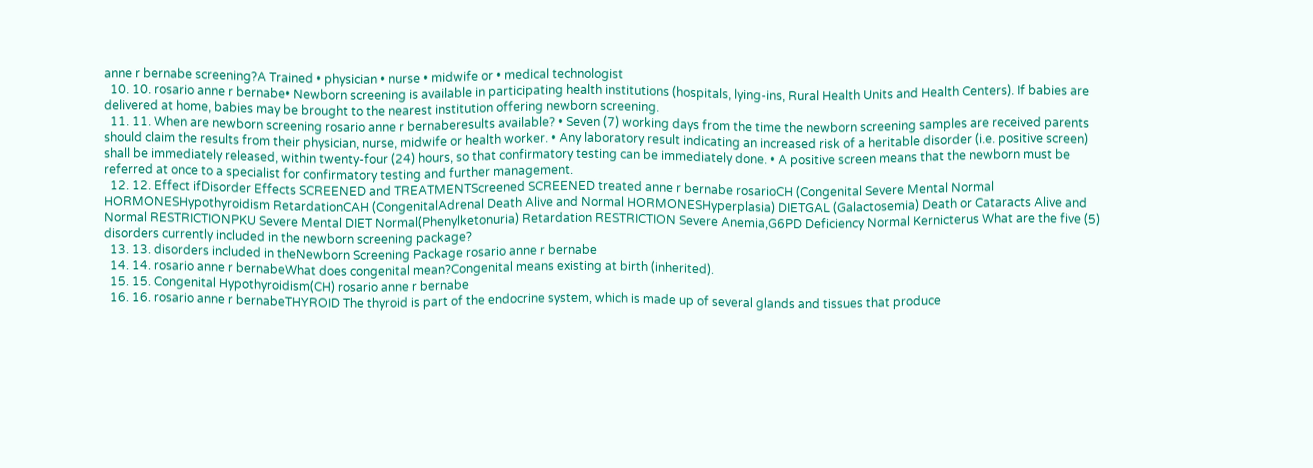anne r bernabe screening?A Trained • physician • nurse • midwife or • medical technologist
  10. 10. rosario anne r bernabe• Newborn screening is available in participating health institutions (hospitals, lying-ins, Rural Health Units and Health Centers). If babies are delivered at home, babies may be brought to the nearest institution offering newborn screening.
  11. 11. When are newborn screening rosario anne r bernaberesults available? • Seven (7) working days from the time the newborn screening samples are received parents should claim the results from their physician, nurse, midwife or health worker. • Any laboratory result indicating an increased risk of a heritable disorder (i.e. positive screen) shall be immediately released, within twenty-four (24) hours, so that confirmatory testing can be immediately done. • A positive screen means that the newborn must be referred at once to a specialist for confirmatory testing and further management.
  12. 12. Effect ifDisorder Effects SCREENED and TREATMENTScreened SCREENED treated anne r bernabe rosarioCH (Congenital Severe Mental Normal HORMONESHypothyroidism RetardationCAH (CongenitalAdrenal Death Alive and Normal HORMONESHyperplasia) DIETGAL (Galactosemia) Death or Cataracts Alive and Normal RESTRICTIONPKU Severe Mental DIET Normal(Phenylketonuria) Retardation RESTRICTION Severe Anemia,G6PD Deficiency Normal Kernicterus What are the five (5) disorders currently included in the newborn screening package?
  13. 13. disorders included in theNewborn Screening Package rosario anne r bernabe
  14. 14. rosario anne r bernabeWhat does congenital mean?Congenital means existing at birth (inherited).
  15. 15. Congenital Hypothyroidism(CH) rosario anne r bernabe
  16. 16. rosario anne r bernabeTHYROID The thyroid is part of the endocrine system, which is made up of several glands and tissues that produce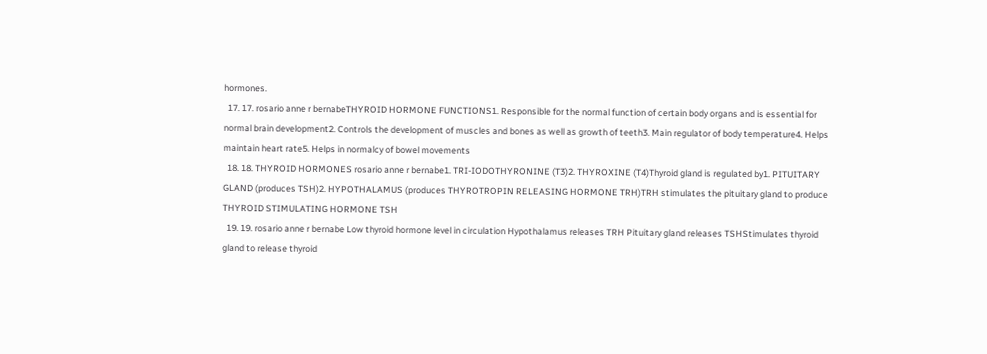hormones.
  17. 17. rosario anne r bernabeTHYROID HORMONE FUNCTIONS1. Responsible for the normal function of certain body organs and is essential for normal brain development2. Controls the development of muscles and bones as well as growth of teeth3. Main regulator of body temperature4. Helps maintain heart rate5. Helps in normalcy of bowel movements
  18. 18. THYROID HORMONES rosario anne r bernabe1. TRI-IODOTHYRONINE (T3)2. THYROXINE (T4)Thyroid gland is regulated by1. PITUITARY GLAND (produces TSH)2. HYPOTHALAMUS (produces THYROTROPIN RELEASING HORMONE TRH)TRH stimulates the pituitary gland to produce THYROID STIMULATING HORMONE TSH
  19. 19. rosario anne r bernabe Low thyroid hormone level in circulation Hypothalamus releases TRH Pituitary gland releases TSHStimulates thyroid gland to release thyroid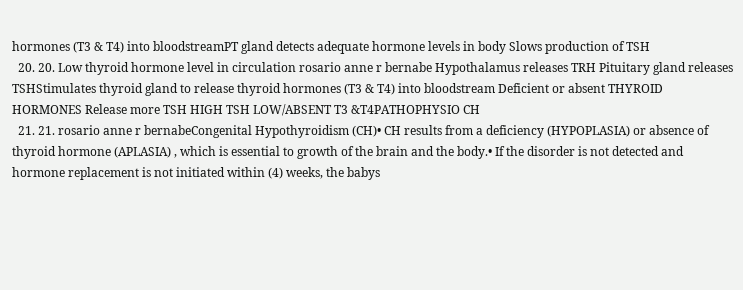hormones (T3 & T4) into bloodstreamPT gland detects adequate hormone levels in body Slows production of TSH
  20. 20. Low thyroid hormone level in circulation rosario anne r bernabe Hypothalamus releases TRH Pituitary gland releases TSHStimulates thyroid gland to release thyroid hormones (T3 & T4) into bloodstream Deficient or absent THYROID HORMONES Release more TSH HIGH TSH LOW/ABSENT T3 &T4PATHOPHYSIO CH
  21. 21. rosario anne r bernabeCongenital Hypothyroidism (CH)• CH results from a deficiency (HYPOPLASIA) or absence of thyroid hormone (APLASIA) , which is essential to growth of the brain and the body.• If the disorder is not detected and hormone replacement is not initiated within (4) weeks, the babys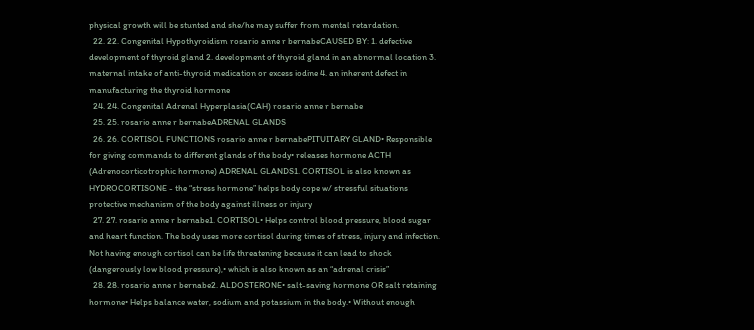physical growth will be stunted and she/he may suffer from mental retardation.
  22. 22. Congenital Hypothyroidism rosario anne r bernabeCAUSED BY: 1. defective development of thyroid gland 2. development of thyroid gland in an abnormal location 3. maternal intake of anti-thyroid medication or excess iodine 4. an inherent defect in manufacturing the thyroid hormone
  24. 24. Congenital Adrenal Hyperplasia(CAH) rosario anne r bernabe
  25. 25. rosario anne r bernabeADRENAL GLANDS
  26. 26. CORTISOL FUNCTIONS rosario anne r bernabePITUITARY GLAND• Responsible for giving commands to different glands of the body• releases hormone ACTH (Adrenocorticotrophic hormone) ADRENAL GLANDS1. CORTISOL is also known as HYDROCORTISONE - the “stress hormone” helps body cope w/ stressful situations protective mechanism of the body against illness or injury
  27. 27. rosario anne r bernabe1. CORTISOL• Helps control blood pressure, blood sugar and heart function. The body uses more cortisol during times of stress, injury and infection. Not having enough cortisol can be life threatening because it can lead to shock (dangerously low blood pressure),• which is also known as an “adrenal crisis”
  28. 28. rosario anne r bernabe2. ALDOSTERONE• salt-saving hormone OR salt retaining hormone• Helps balance water, sodium and potassium in the body.• Without enough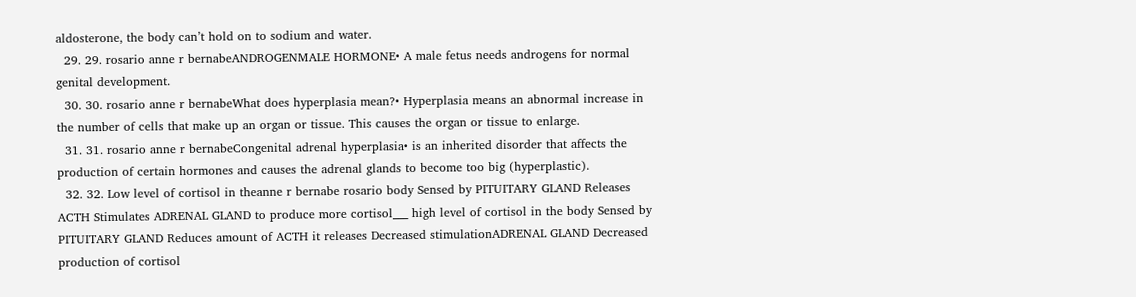aldosterone, the body can’t hold on to sodium and water.
  29. 29. rosario anne r bernabeANDROGENMALE HORMONE• A male fetus needs androgens for normal genital development.
  30. 30. rosario anne r bernabeWhat does hyperplasia mean?• Hyperplasia means an abnormal increase in the number of cells that make up an organ or tissue. This causes the organ or tissue to enlarge.
  31. 31. rosario anne r bernabeCongenital adrenal hyperplasia• is an inherited disorder that affects the production of certain hormones and causes the adrenal glands to become too big (hyperplastic).
  32. 32. Low level of cortisol in theanne r bernabe rosario body Sensed by PITUITARY GLAND Releases ACTH Stimulates ADRENAL GLAND to produce more cortisol___ high level of cortisol in the body Sensed by PITUITARY GLAND Reduces amount of ACTH it releases Decreased stimulationADRENAL GLAND Decreased production of cortisol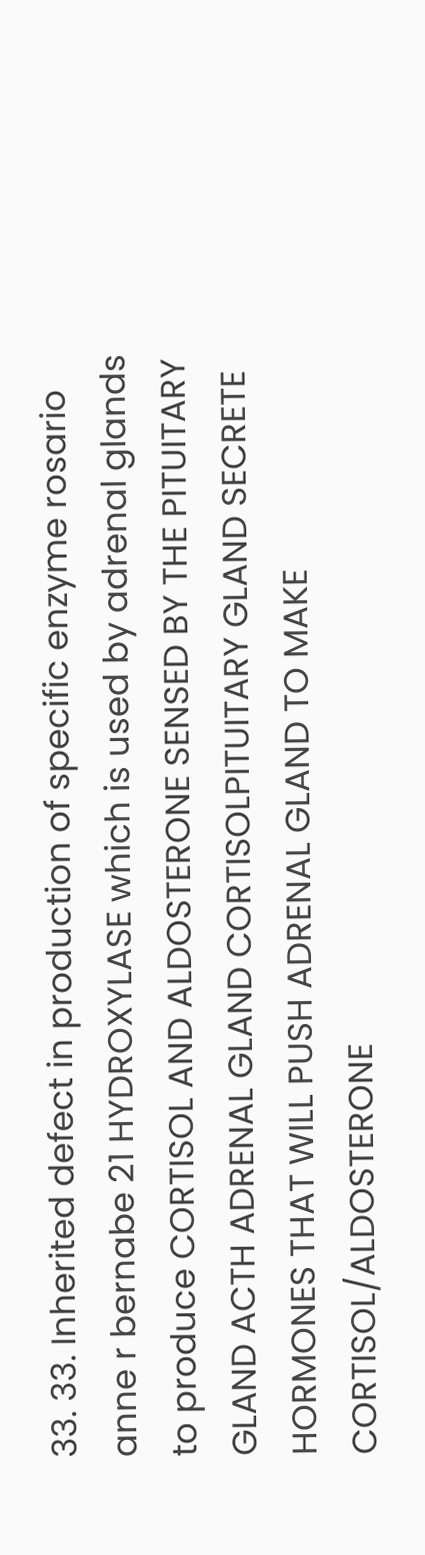33. 33. Inherited defect in production of specific enzyme rosario anne r bernabe 21 HYDROXYLASE which is used by adrenal glands to produce CORTISOL AND ALDOSTERONE SENSED BY THE PITUITARY GLAND ACTH ADRENAL GLAND CORTISOLPITUITARY GLAND SECRETE HORMONES THAT WILL PUSH ADRENAL GLAND TO MAKE CORTISOL/ALDOSTERONE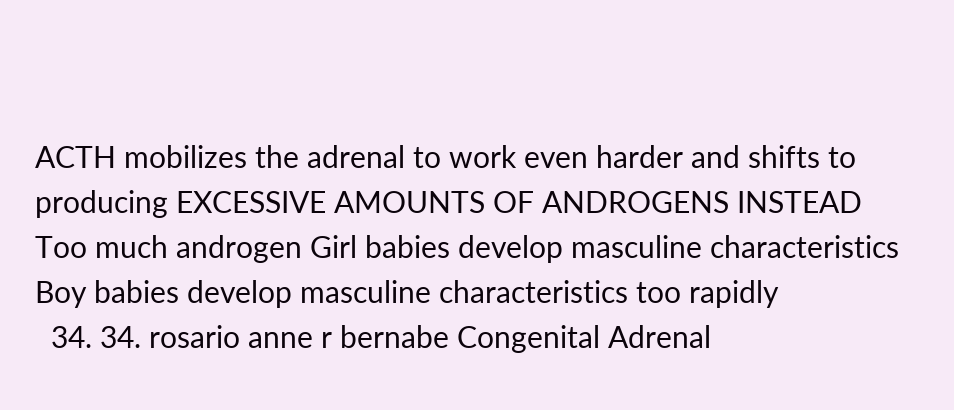ACTH mobilizes the adrenal to work even harder and shifts to producing EXCESSIVE AMOUNTS OF ANDROGENS INSTEAD Too much androgen Girl babies develop masculine characteristics Boy babies develop masculine characteristics too rapidly
  34. 34. rosario anne r bernabe Congenital Adrenal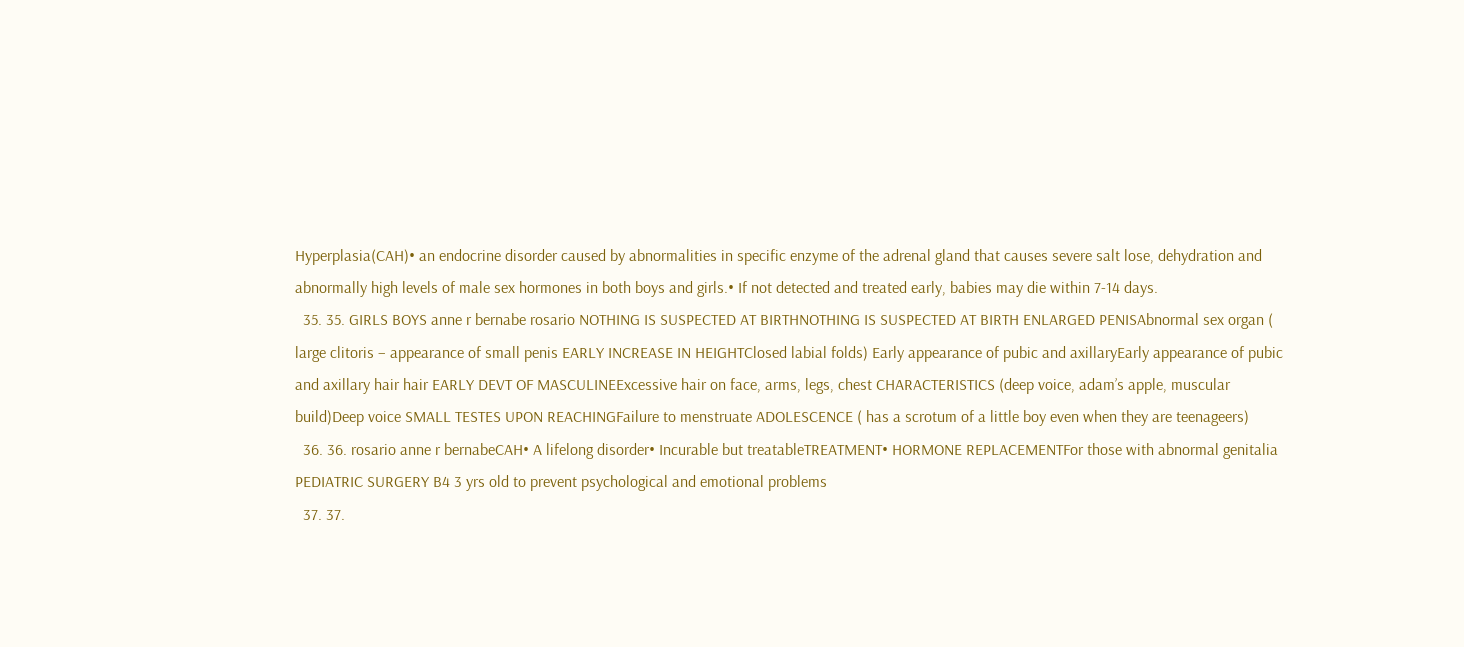Hyperplasia(CAH)• an endocrine disorder caused by abnormalities in specific enzyme of the adrenal gland that causes severe salt lose, dehydration and abnormally high levels of male sex hormones in both boys and girls.• If not detected and treated early, babies may die within 7-14 days.
  35. 35. GIRLS BOYS anne r bernabe rosario NOTHING IS SUSPECTED AT BIRTHNOTHING IS SUSPECTED AT BIRTH ENLARGED PENISAbnormal sex organ ( large clitoris – appearance of small penis EARLY INCREASE IN HEIGHTClosed labial folds) Early appearance of pubic and axillaryEarly appearance of pubic and axillary hair hair EARLY DEVT OF MASCULINEExcessive hair on face, arms, legs, chest CHARACTERISTICS (deep voice, adam’s apple, muscular build)Deep voice SMALL TESTES UPON REACHINGFailure to menstruate ADOLESCENCE ( has a scrotum of a little boy even when they are teenageers)
  36. 36. rosario anne r bernabeCAH• A lifelong disorder• Incurable but treatableTREATMENT• HORMONE REPLACEMENTFor those with abnormal genitalia PEDIATRIC SURGERY B4 3 yrs old to prevent psychological and emotional problems
  37. 37.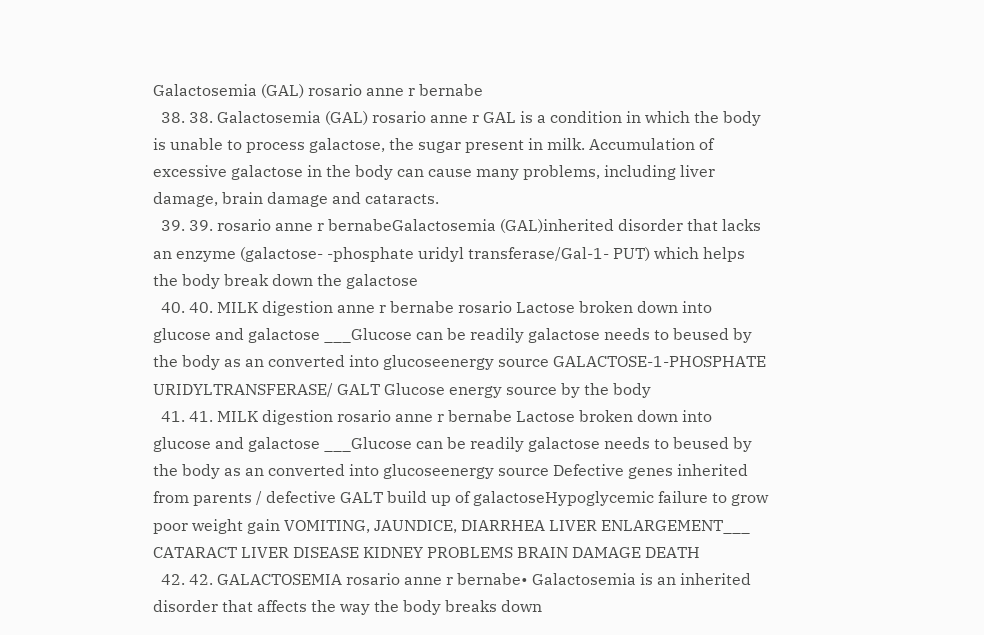Galactosemia (GAL) rosario anne r bernabe
  38. 38. Galactosemia (GAL) rosario anne r GAL is a condition in which the body is unable to process galactose, the sugar present in milk. Accumulation of excessive galactose in the body can cause many problems, including liver damage, brain damage and cataracts.
  39. 39. rosario anne r bernabeGalactosemia (GAL)inherited disorder that lacks an enzyme (galactose- -phosphate uridyl transferase/Gal-1- PUT) which helps the body break down the galactose
  40. 40. MILK digestion anne r bernabe rosario Lactose broken down into glucose and galactose ___Glucose can be readily galactose needs to beused by the body as an converted into glucoseenergy source GALACTOSE-1-PHOSPHATE URIDYLTRANSFERASE/ GALT Glucose energy source by the body
  41. 41. MILK digestion rosario anne r bernabe Lactose broken down into glucose and galactose ___Glucose can be readily galactose needs to beused by the body as an converted into glucoseenergy source Defective genes inherited from parents / defective GALT build up of galactoseHypoglycemic failure to grow poor weight gain VOMITING, JAUNDICE, DIARRHEA LIVER ENLARGEMENT___ CATARACT LIVER DISEASE KIDNEY PROBLEMS BRAIN DAMAGE DEATH
  42. 42. GALACTOSEMIA rosario anne r bernabe• Galactosemia is an inherited disorder that affects the way the body breaks down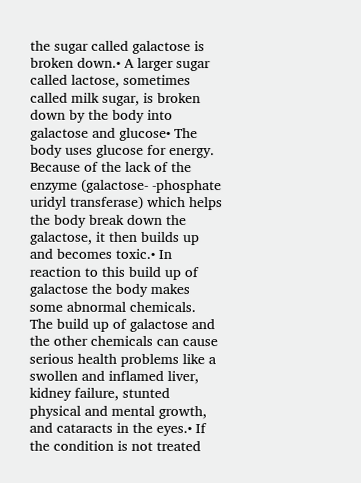the sugar called galactose is broken down.• A larger sugar called lactose, sometimes called milk sugar, is broken down by the body into galactose and glucose• The body uses glucose for energy. Because of the lack of the enzyme (galactose- -phosphate uridyl transferase) which helps the body break down the galactose, it then builds up and becomes toxic.• In reaction to this build up of galactose the body makes some abnormal chemicals. The build up of galactose and the other chemicals can cause serious health problems like a swollen and inflamed liver, kidney failure, stunted physical and mental growth, and cataracts in the eyes.• If the condition is not treated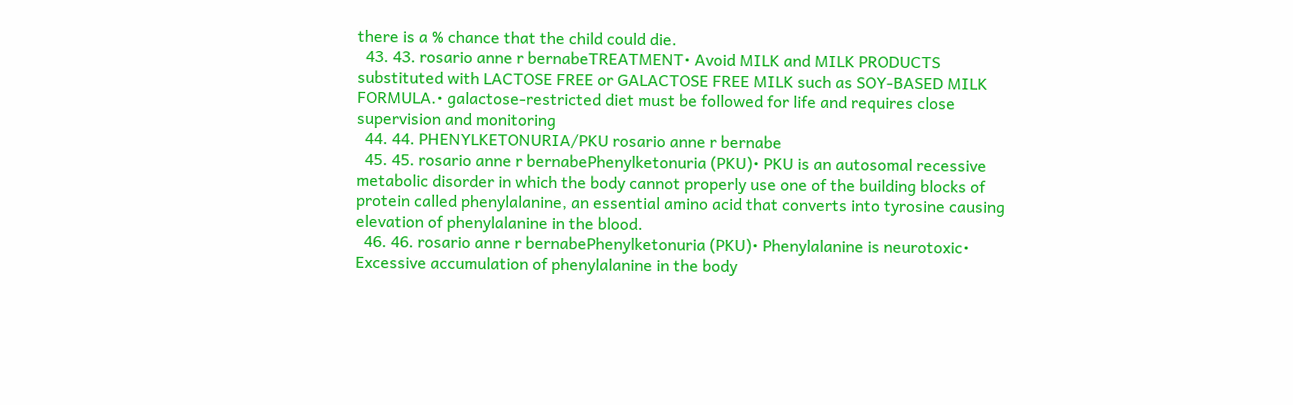there is a % chance that the child could die.
  43. 43. rosario anne r bernabeTREATMENT• Avoid MILK and MILK PRODUCTS substituted with LACTOSE FREE or GALACTOSE FREE MILK such as SOY-BASED MILK FORMULA.• galactose-restricted diet must be followed for life and requires close supervision and monitoring
  44. 44. PHENYLKETONURIA/PKU rosario anne r bernabe
  45. 45. rosario anne r bernabePhenylketonuria (PKU)• PKU is an autosomal recessive metabolic disorder in which the body cannot properly use one of the building blocks of protein called phenylalanine, an essential amino acid that converts into tyrosine causing elevation of phenylalanine in the blood.
  46. 46. rosario anne r bernabePhenylketonuria (PKU)• Phenylalanine is neurotoxic• Excessive accumulation of phenylalanine in the body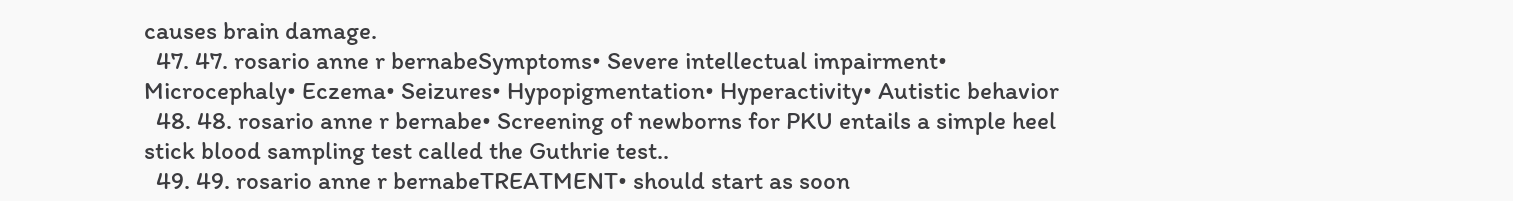causes brain damage.
  47. 47. rosario anne r bernabeSymptoms• Severe intellectual impairment• Microcephaly• Eczema• Seizures• Hypopigmentation• Hyperactivity• Autistic behavior
  48. 48. rosario anne r bernabe• Screening of newborns for PKU entails a simple heel stick blood sampling test called the Guthrie test..
  49. 49. rosario anne r bernabeTREATMENT• should start as soon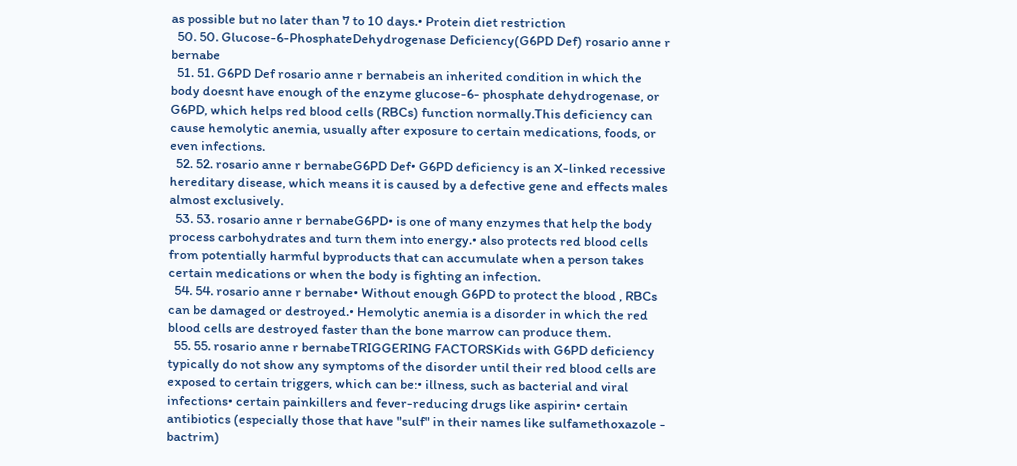as possible but no later than 7 to 10 days.• Protein diet restriction
  50. 50. Glucose-6-PhosphateDehydrogenase Deficiency(G6PD Def) rosario anne r bernabe
  51. 51. G6PD Def rosario anne r bernabeis an inherited condition in which the body doesnt have enough of the enzyme glucose-6- phosphate dehydrogenase, or G6PD, which helps red blood cells (RBCs) function normally.This deficiency can cause hemolytic anemia, usually after exposure to certain medications, foods, or even infections.
  52. 52. rosario anne r bernabeG6PD Def• G6PD deficiency is an X-linked recessive hereditary disease, which means it is caused by a defective gene and effects males almost exclusively.
  53. 53. rosario anne r bernabeG6PD• is one of many enzymes that help the body process carbohydrates and turn them into energy.• also protects red blood cells from potentially harmful byproducts that can accumulate when a person takes certain medications or when the body is fighting an infection.
  54. 54. rosario anne r bernabe• Without enough G6PD to protect the blood , RBCs can be damaged or destroyed.• Hemolytic anemia is a disorder in which the red blood cells are destroyed faster than the bone marrow can produce them.
  55. 55. rosario anne r bernabeTRIGGERING FACTORSKids with G6PD deficiency typically do not show any symptoms of the disorder until their red blood cells are exposed to certain triggers, which can be:• illness, such as bacterial and viral infections• certain painkillers and fever-reducing drugs like aspirin• certain antibiotics (especially those that have "sulf" in their names like sulfamethoxazole - bactrim)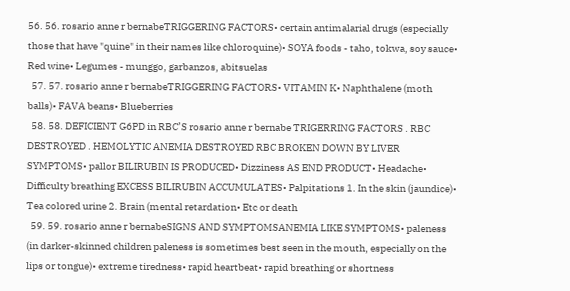56. 56. rosario anne r bernabeTRIGGERING FACTORS• certain antimalarial drugs (especially those that have "quine" in their names like chloroquine)• SOYA foods - taho, tokwa, soy sauce• Red wine• Legumes - munggo, garbanzos, abitsuelas
  57. 57. rosario anne r bernabeTRIGGERING FACTORS• VITAMIN K• Naphthalene (moth balls)• FAVA beans• Blueberries
  58. 58. DEFICIENT G6PD in RBC’S rosario anne r bernabe TRIGERRING FACTORS . RBC DESTROYED . HEMOLYTIC ANEMIA DESTROYED RBC BROKEN DOWN BY LIVER SYMPTOMS• pallor BILIRUBIN IS PRODUCED• Dizziness AS END PRODUCT• Headache• Difficulty breathing EXCESS BILIRUBIN ACCUMULATES• Palpitations 1. In the skin (jaundice)• Tea colored urine 2. Brain (mental retardation• Etc or death
  59. 59. rosario anne r bernabeSIGNS AND SYMPTOMSANEMIA LIKE SYMPTOMS• paleness (in darker-skinned children paleness is sometimes best seen in the mouth, especially on the lips or tongue)• extreme tiredness• rapid heartbeat• rapid breathing or shortness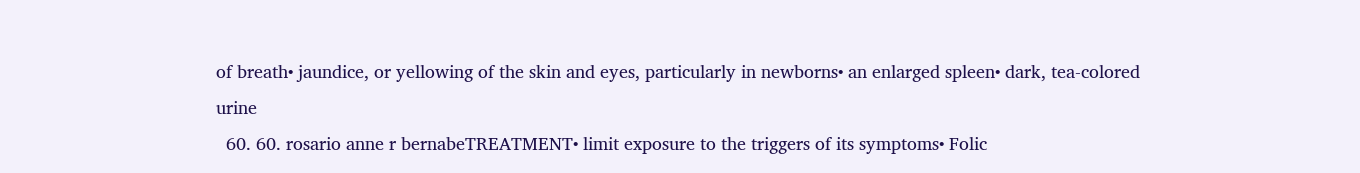of breath• jaundice, or yellowing of the skin and eyes, particularly in newborns• an enlarged spleen• dark, tea-colored urine
  60. 60. rosario anne r bernabeTREATMENT• limit exposure to the triggers of its symptoms• Folic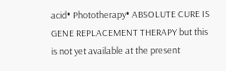acid• Phototherapy• ABSOLUTE CURE IS GENE REPLACEMENT THERAPY but this is not yet available at the present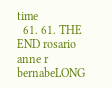time
  61. 61. THE END rosario anne r bernabeLONG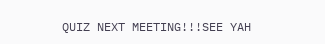QUIZ NEXT MEETING!!!SEE YAH